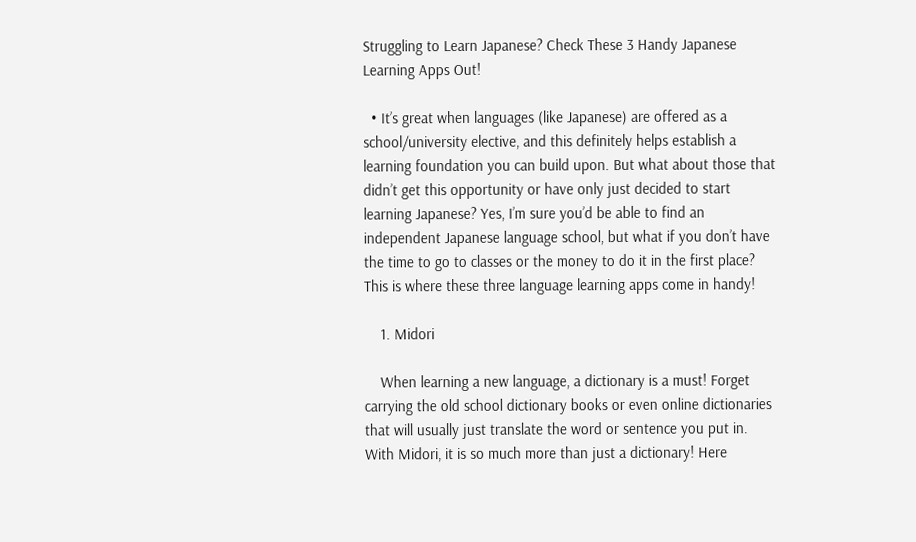Struggling to Learn Japanese? Check These 3 Handy Japanese Learning Apps Out!

  • It’s great when languages (like Japanese) are offered as a school/university elective, and this definitely helps establish a learning foundation you can build upon. But what about those that didn’t get this opportunity or have only just decided to start learning Japanese? Yes, I’m sure you’d be able to find an independent Japanese language school, but what if you don’t have the time to go to classes or the money to do it in the first place? This is where these three language learning apps come in handy!

    1. Midori

    When learning a new language, a dictionary is a must! Forget carrying the old school dictionary books or even online dictionaries that will usually just translate the word or sentence you put in. With Midori, it is so much more than just a dictionary! Here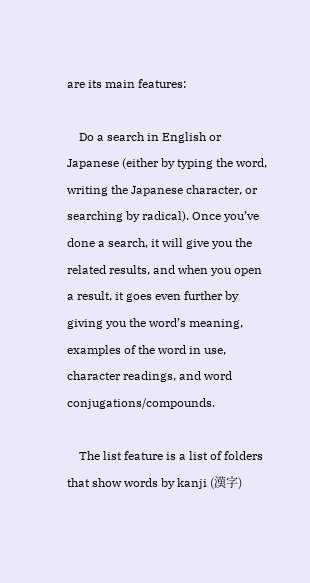are its main features:

    Do a search in English or Japanese (either by typing the word, writing the Japanese character, or searching by radical). Once you’ve done a search, it will give you the related results, and when you open a result, it goes even further by giving you the word’s meaning, examples of the word in use, character readings, and word conjugations/compounds.

    The list feature is a list of folders that show words by kanji (漢字)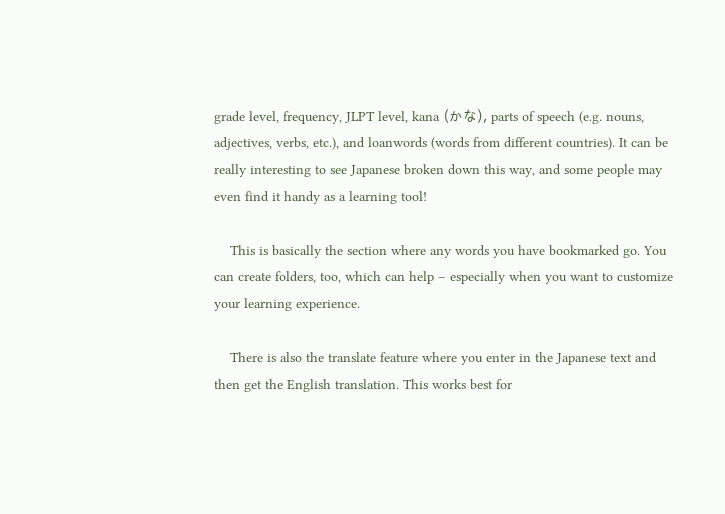grade level, frequency, JLPT level, kana (かな), parts of speech (e.g. nouns, adjectives, verbs, etc.), and loanwords (words from different countries). It can be really interesting to see Japanese broken down this way, and some people may even find it handy as a learning tool!

    This is basically the section where any words you have bookmarked go. You can create folders, too, which can help – especially when you want to customize your learning experience.

    There is also the translate feature where you enter in the Japanese text and then get the English translation. This works best for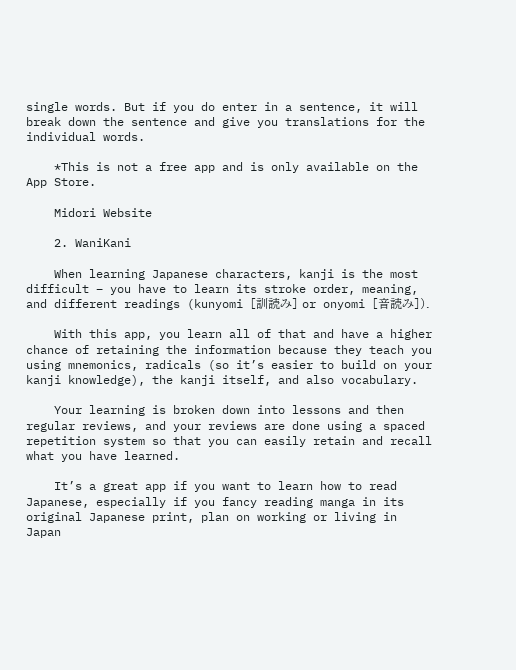single words. But if you do enter in a sentence, it will break down the sentence and give you translations for the individual words.

    *This is not a free app and is only available on the App Store.

    Midori Website

    2. WaniKani

    When learning Japanese characters, kanji is the most difficult – you have to learn its stroke order, meaning, and different readings (kunyomi [訓読み] or onyomi [音読み]).

    With this app, you learn all of that and have a higher chance of retaining the information because they teach you using mnemonics, radicals (so it’s easier to build on your kanji knowledge), the kanji itself, and also vocabulary.

    Your learning is broken down into lessons and then regular reviews, and your reviews are done using a spaced repetition system so that you can easily retain and recall what you have learned.

    It’s a great app if you want to learn how to read Japanese, especially if you fancy reading manga in its original Japanese print, plan on working or living in Japan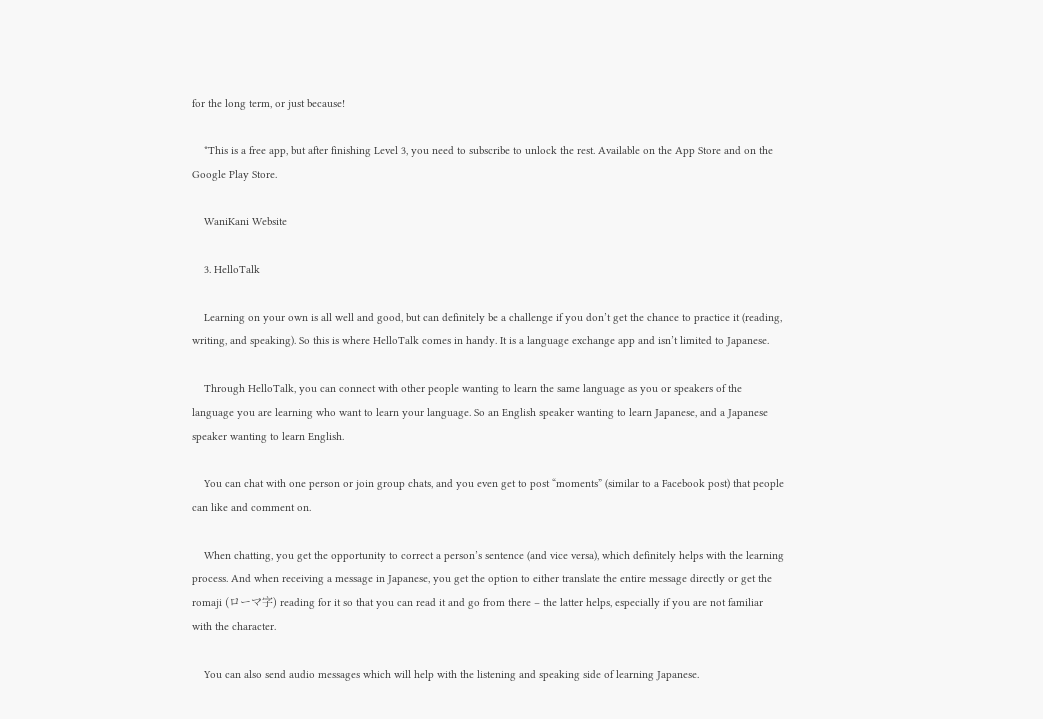for the long term, or just because!

    *This is a free app, but after finishing Level 3, you need to subscribe to unlock the rest. Available on the App Store and on the Google Play Store.

    WaniKani Website

    3. HelloTalk

    Learning on your own is all well and good, but can definitely be a challenge if you don’t get the chance to practice it (reading, writing, and speaking). So this is where HelloTalk comes in handy. It is a language exchange app and isn’t limited to Japanese.

    Through HelloTalk, you can connect with other people wanting to learn the same language as you or speakers of the language you are learning who want to learn your language. So an English speaker wanting to learn Japanese, and a Japanese speaker wanting to learn English.

    You can chat with one person or join group chats, and you even get to post “moments” (similar to a Facebook post) that people can like and comment on.

    When chatting, you get the opportunity to correct a person’s sentence (and vice versa), which definitely helps with the learning process. And when receiving a message in Japanese, you get the option to either translate the entire message directly or get the romaji (ローマ字) reading for it so that you can read it and go from there – the latter helps, especially if you are not familiar with the character.

    You can also send audio messages which will help with the listening and speaking side of learning Japanese.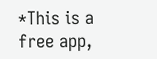*This is a free app,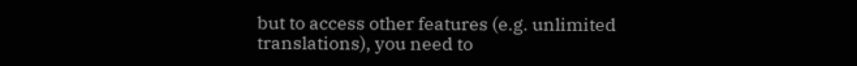but to access other features (e.g. unlimited translations), you need to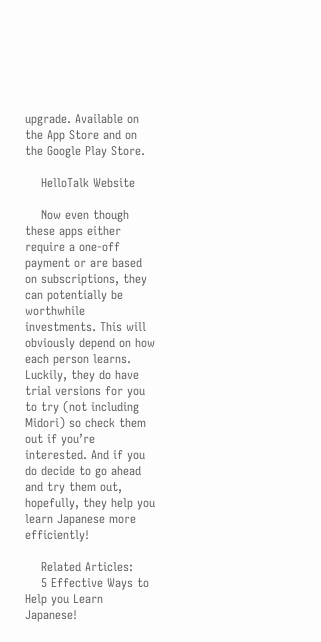upgrade. Available on the App Store and on the Google Play Store.

    HelloTalk Website

    Now even though these apps either require a one-off payment or are based on subscriptions, they can potentially be worthwhile investments. This will obviously depend on how each person learns. Luckily, they do have trial versions for you to try (not including Midori) so check them out if you’re interested. And if you do decide to go ahead and try them out, hopefully, they help you learn Japanese more efficiently!

    Related Articles:
    5 Effective Ways to Help you Learn Japanese!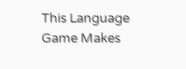This Language Game Makes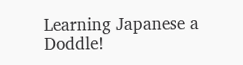Learning Japanese a Doddle!